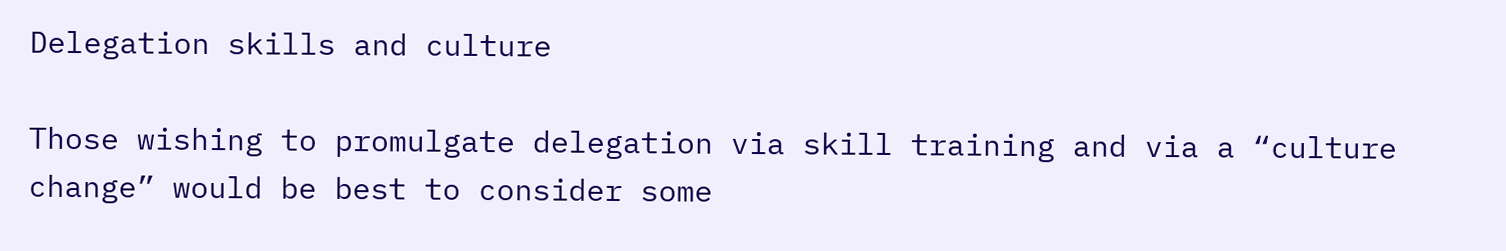Delegation skills and culture

Those wishing to promulgate delegation via skill training and via a “culture change” would be best to consider some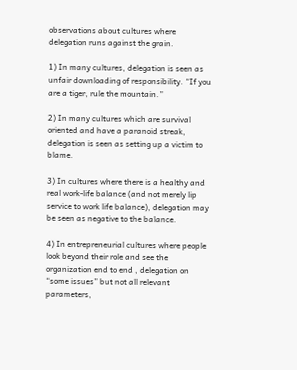observations about cultures where delegation runs against the grain.

1) In many cultures, delegation is seen as unfair downloading of responsibility. “If you are a tiger, rule the mountain.”

2) In many cultures which are survival oriented and have a paranoid streak, delegation is seen as setting up a victim to blame.

3) In cultures where there is a healthy and real work-life balance (and not merely lip service to work life balance), delegation may be seen as negative to the balance.

4) In entrepreneurial cultures where people look beyond their role and see the organization end to end , delegation on “some issues” but not all relevant parameters,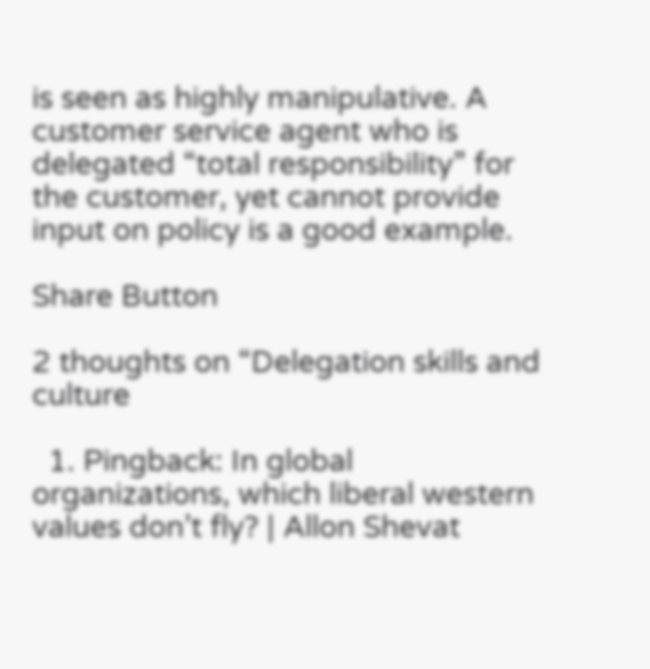is seen as highly manipulative. A customer service agent who is delegated “total responsibility” for the customer, yet cannot provide input on policy is a good example.

Share Button

2 thoughts on “Delegation skills and culture

  1. Pingback: In global organizations, which liberal western values don’t fly? | Allon Shevat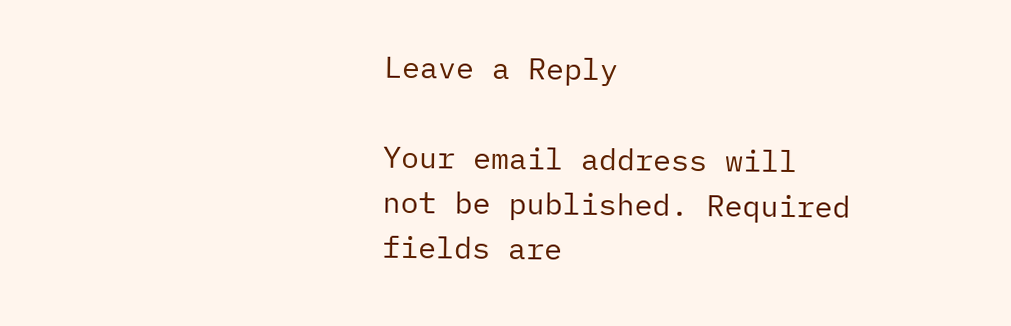Leave a Reply

Your email address will not be published. Required fields are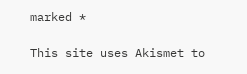marked *

This site uses Akismet to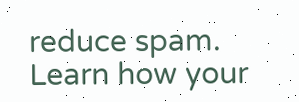reduce spam. Learn how your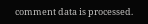comment data is processed.